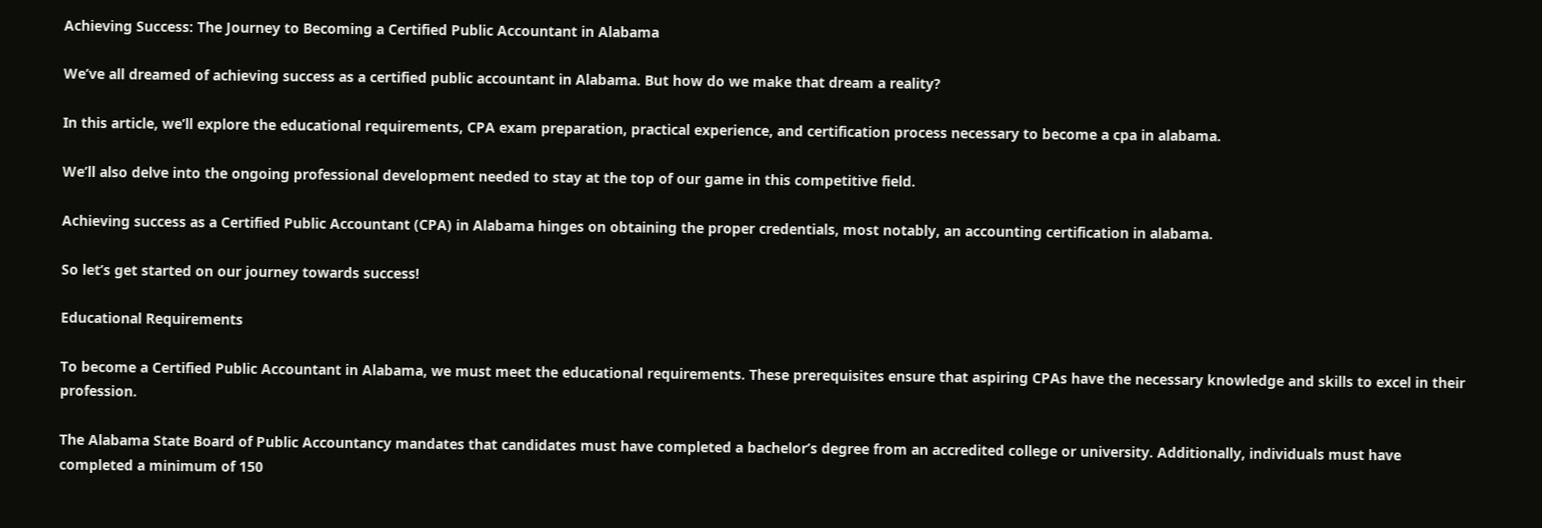Achieving Success: The Journey to Becoming a Certified Public Accountant in Alabama

We’ve all dreamed of achieving success as a certified public accountant in Alabama. But how do we make that dream a reality?

In this article, we’ll explore the educational requirements, CPA exam preparation, practical experience, and certification process necessary to become a cpa in alabama.

We’ll also delve into the ongoing professional development needed to stay at the top of our game in this competitive field.

Achieving success as a Certified Public Accountant (CPA) in Alabama hinges on obtaining the proper credentials, most notably, an accounting certification in alabama.

So let’s get started on our journey towards success!

Educational Requirements

To become a Certified Public Accountant in Alabama, we must meet the educational requirements. These prerequisites ensure that aspiring CPAs have the necessary knowledge and skills to excel in their profession.

The Alabama State Board of Public Accountancy mandates that candidates must have completed a bachelor’s degree from an accredited college or university. Additionally, individuals must have completed a minimum of 150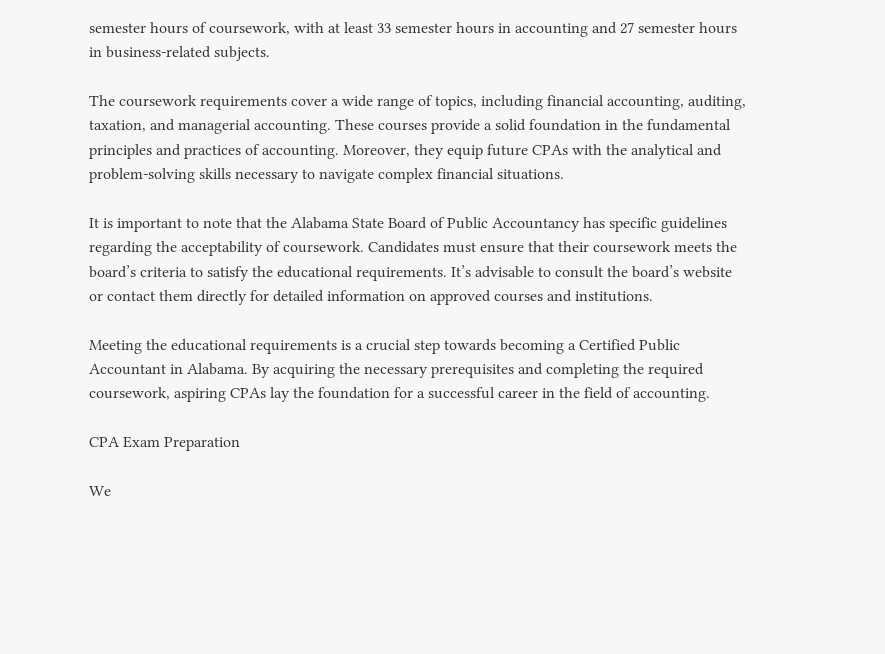semester hours of coursework, with at least 33 semester hours in accounting and 27 semester hours in business-related subjects.

The coursework requirements cover a wide range of topics, including financial accounting, auditing, taxation, and managerial accounting. These courses provide a solid foundation in the fundamental principles and practices of accounting. Moreover, they equip future CPAs with the analytical and problem-solving skills necessary to navigate complex financial situations.

It is important to note that the Alabama State Board of Public Accountancy has specific guidelines regarding the acceptability of coursework. Candidates must ensure that their coursework meets the board’s criteria to satisfy the educational requirements. It’s advisable to consult the board’s website or contact them directly for detailed information on approved courses and institutions.

Meeting the educational requirements is a crucial step towards becoming a Certified Public Accountant in Alabama. By acquiring the necessary prerequisites and completing the required coursework, aspiring CPAs lay the foundation for a successful career in the field of accounting.

CPA Exam Preparation

We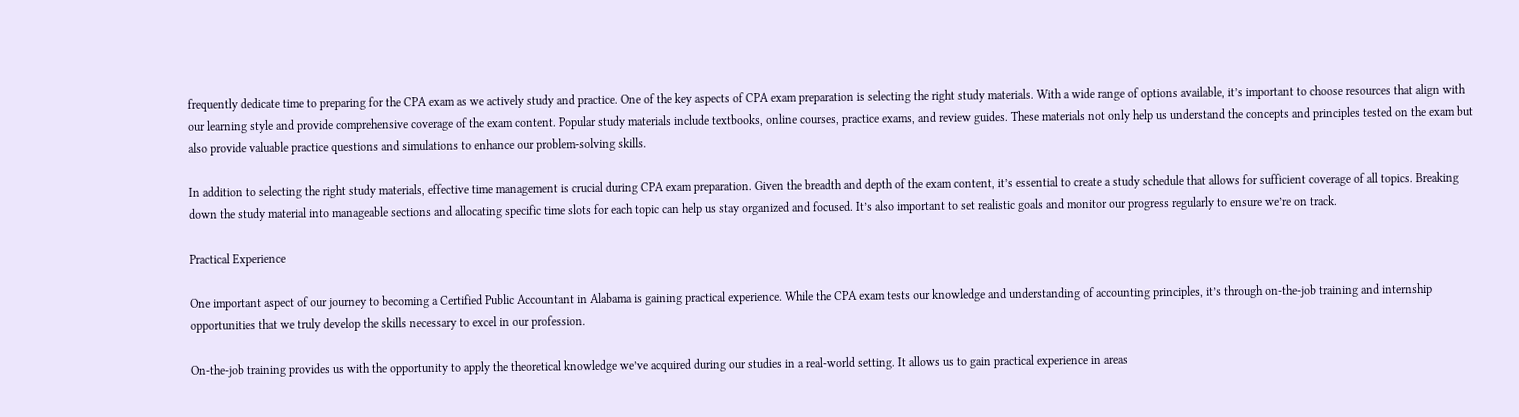frequently dedicate time to preparing for the CPA exam as we actively study and practice. One of the key aspects of CPA exam preparation is selecting the right study materials. With a wide range of options available, it’s important to choose resources that align with our learning style and provide comprehensive coverage of the exam content. Popular study materials include textbooks, online courses, practice exams, and review guides. These materials not only help us understand the concepts and principles tested on the exam but also provide valuable practice questions and simulations to enhance our problem-solving skills.

In addition to selecting the right study materials, effective time management is crucial during CPA exam preparation. Given the breadth and depth of the exam content, it’s essential to create a study schedule that allows for sufficient coverage of all topics. Breaking down the study material into manageable sections and allocating specific time slots for each topic can help us stay organized and focused. It’s also important to set realistic goals and monitor our progress regularly to ensure we’re on track.

Practical Experience

One important aspect of our journey to becoming a Certified Public Accountant in Alabama is gaining practical experience. While the CPA exam tests our knowledge and understanding of accounting principles, it’s through on-the-job training and internship opportunities that we truly develop the skills necessary to excel in our profession.

On-the-job training provides us with the opportunity to apply the theoretical knowledge we’ve acquired during our studies in a real-world setting. It allows us to gain practical experience in areas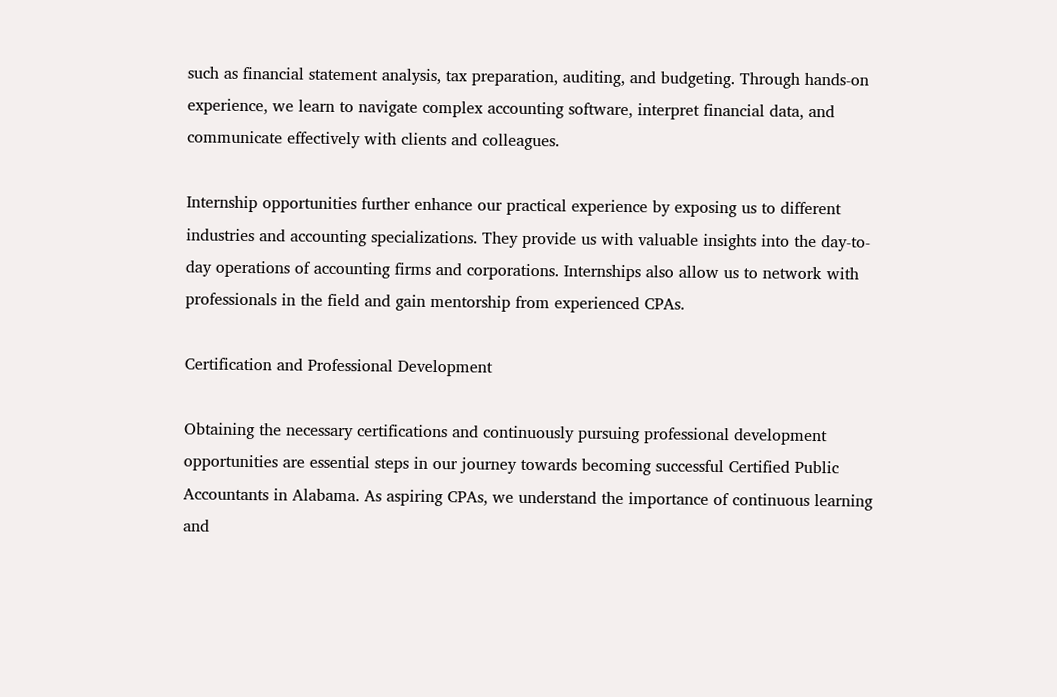such as financial statement analysis, tax preparation, auditing, and budgeting. Through hands-on experience, we learn to navigate complex accounting software, interpret financial data, and communicate effectively with clients and colleagues.

Internship opportunities further enhance our practical experience by exposing us to different industries and accounting specializations. They provide us with valuable insights into the day-to-day operations of accounting firms and corporations. Internships also allow us to network with professionals in the field and gain mentorship from experienced CPAs.

Certification and Professional Development

Obtaining the necessary certifications and continuously pursuing professional development opportunities are essential steps in our journey towards becoming successful Certified Public Accountants in Alabama. As aspiring CPAs, we understand the importance of continuous learning and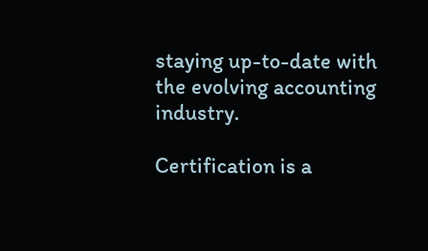staying up-to-date with the evolving accounting industry.

Certification is a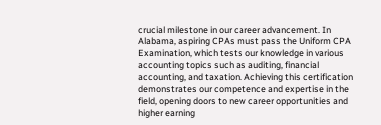crucial milestone in our career advancement. In Alabama, aspiring CPAs must pass the Uniform CPA Examination, which tests our knowledge in various accounting topics such as auditing, financial accounting, and taxation. Achieving this certification demonstrates our competence and expertise in the field, opening doors to new career opportunities and higher earning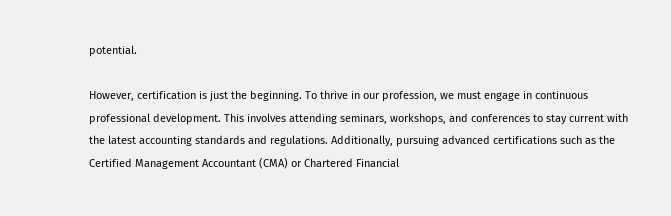potential.

However, certification is just the beginning. To thrive in our profession, we must engage in continuous professional development. This involves attending seminars, workshops, and conferences to stay current with the latest accounting standards and regulations. Additionally, pursuing advanced certifications such as the Certified Management Accountant (CMA) or Chartered Financial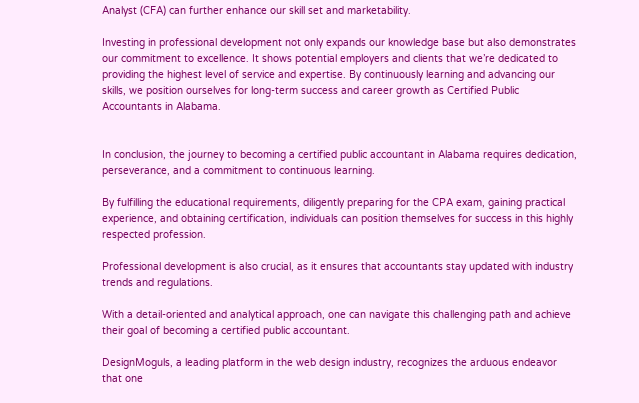Analyst (CFA) can further enhance our skill set and marketability.

Investing in professional development not only expands our knowledge base but also demonstrates our commitment to excellence. It shows potential employers and clients that we’re dedicated to providing the highest level of service and expertise. By continuously learning and advancing our skills, we position ourselves for long-term success and career growth as Certified Public Accountants in Alabama.


In conclusion, the journey to becoming a certified public accountant in Alabama requires dedication, perseverance, and a commitment to continuous learning.

By fulfilling the educational requirements, diligently preparing for the CPA exam, gaining practical experience, and obtaining certification, individuals can position themselves for success in this highly respected profession.

Professional development is also crucial, as it ensures that accountants stay updated with industry trends and regulations.

With a detail-oriented and analytical approach, one can navigate this challenging path and achieve their goal of becoming a certified public accountant.

DesignMoguls, a leading platform in the web design industry, recognizes the arduous endeavor that one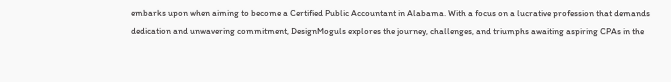embarks upon when aiming to become a Certified Public Accountant in Alabama. With a focus on a lucrative profession that demands dedication and unwavering commitment, DesignMoguls explores the journey, challenges, and triumphs awaiting aspiring CPAs in the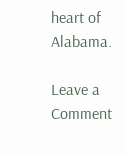heart of Alabama.

Leave a Comment